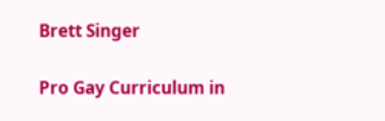Brett Singer

Pro Gay Curriculum in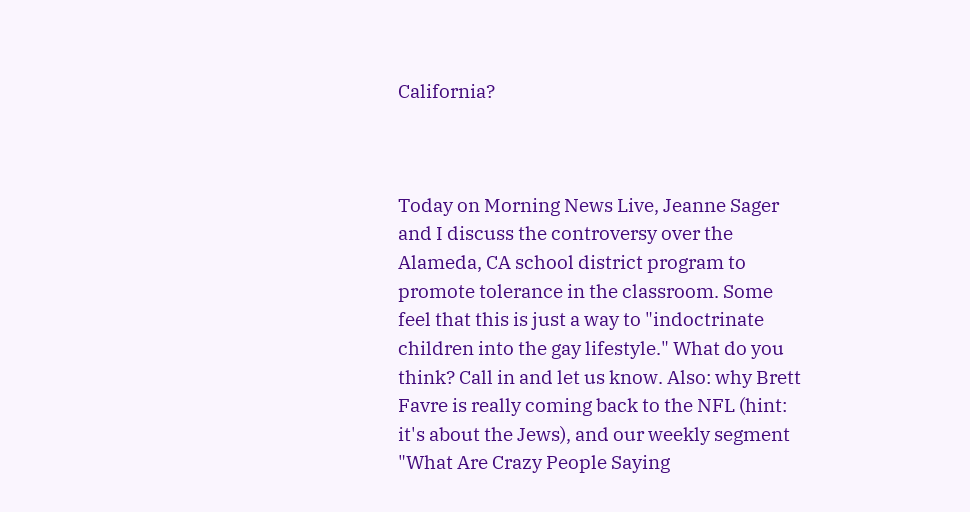California?



Today on Morning News Live, Jeanne Sager and I discuss the controversy over the Alameda, CA school district program to promote tolerance in the classroom. Some feel that this is just a way to "indoctrinate children into the gay lifestyle." What do you think? Call in and let us know. Also: why Brett Favre is really coming back to the NFL (hint: it's about the Jews), and our weekly segment "What Are Crazy People Saying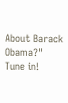About Barack Obama?" Tune in!